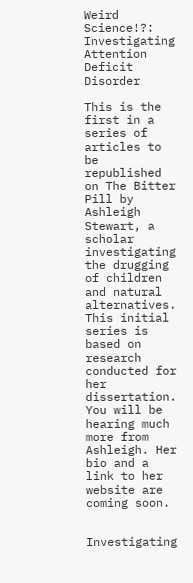Weird Science!?: Investigating Attention Deficit Disorder

This is the first in a series of articles to be republished on The Bitter Pill by Ashleigh Stewart, a scholar investigating the drugging of children and natural alternatives. This initial series is based on research conducted for her dissertation. You will be hearing much more from Ashleigh. Her bio and a link to her website are coming soon.


Investigating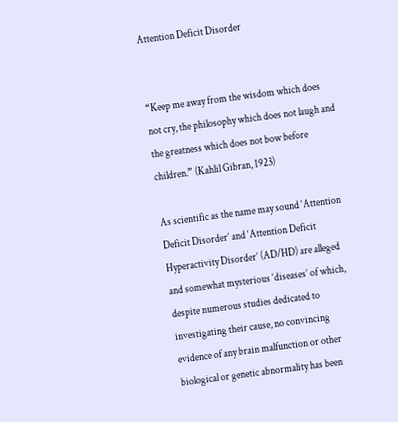Attention Deficit Disorder


“Keep me away from the wisdom which does not cry, the philosophy which does not laugh and the greatness which does not bow before children.” (Kahlil Gibran, 1923)

As scientific as the name may sound ‘Attention Deficit Disorder’ and ‘Attention Deficit Hyperactivity Disorder’ (AD/HD) are alleged and somewhat mysterious ‘diseases’ of which, despite numerous studies dedicated to investigating their cause, no convincing evidence of any brain malfunction or other biological or genetic abnormality has been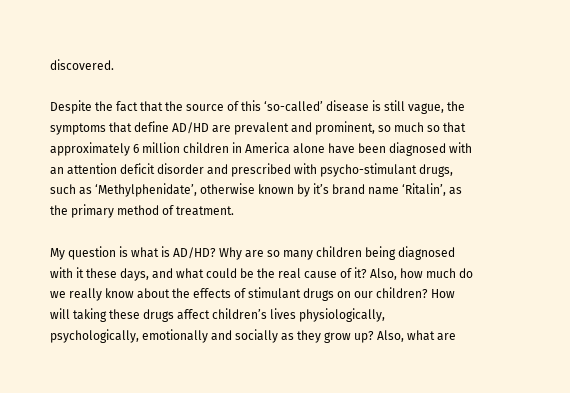discovered.

Despite the fact that the source of this ‘so-called’ disease is still vague, the symptoms that define AD/HD are prevalent and prominent, so much so that approximately 6 million children in America alone have been diagnosed with an attention deficit disorder and prescribed with psycho-stimulant drugs, such as ‘Methylphenidate’, otherwise known by it’s brand name ‘Ritalin’, as the primary method of treatment.

My question is what is AD/HD? Why are so many children being diagnosed with it these days, and what could be the real cause of it? Also, how much do we really know about the effects of stimulant drugs on our children? How will taking these drugs affect children’s lives physiologically, psychologically, emotionally and socially as they grow up? Also, what are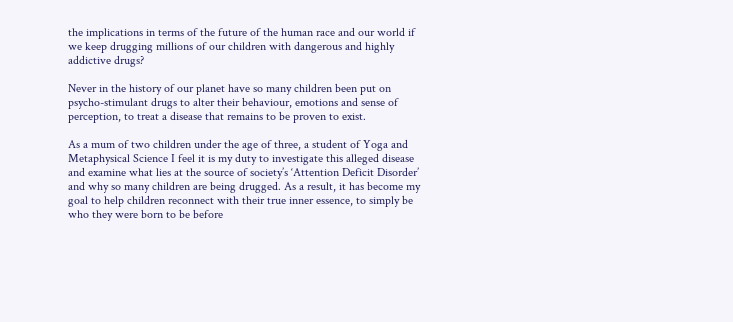the implications in terms of the future of the human race and our world if we keep drugging millions of our children with dangerous and highly addictive drugs?

Never in the history of our planet have so many children been put on psycho-stimulant drugs to alter their behaviour, emotions and sense of perception, to treat a disease that remains to be proven to exist.

As a mum of two children under the age of three, a student of Yoga and Metaphysical Science I feel it is my duty to investigate this alleged disease and examine what lies at the source of society’s ‘Attention Deficit Disorder’ and why so many children are being drugged. As a result, it has become my goal to help children reconnect with their true inner essence, to simply be who they were born to be before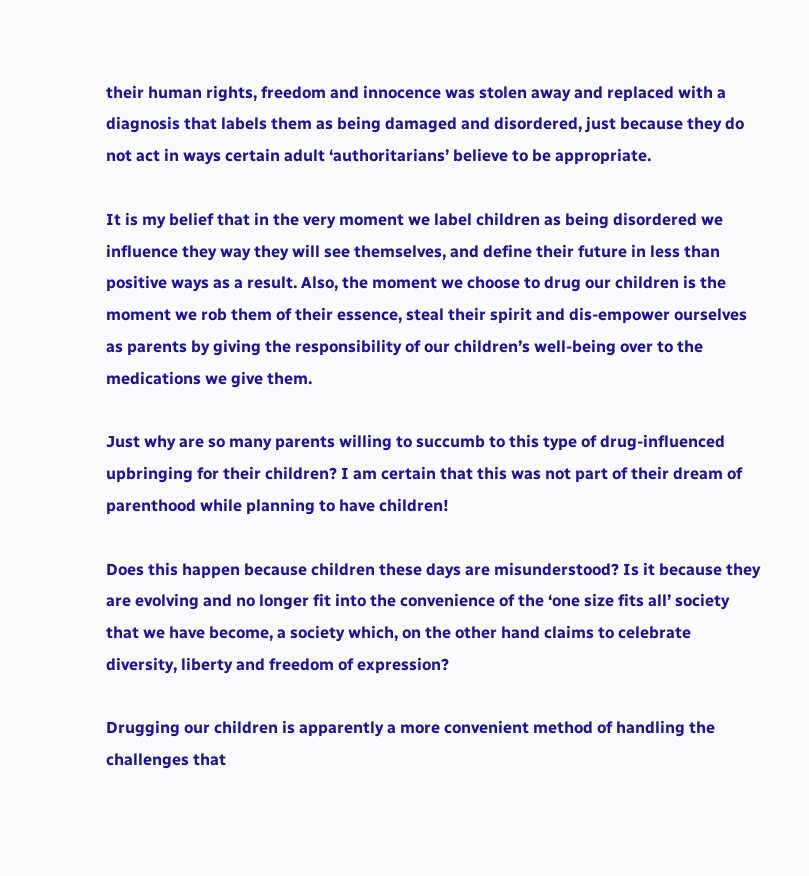their human rights, freedom and innocence was stolen away and replaced with a diagnosis that labels them as being damaged and disordered, just because they do not act in ways certain adult ‘authoritarians’ believe to be appropriate.

It is my belief that in the very moment we label children as being disordered we influence they way they will see themselves, and define their future in less than positive ways as a result. Also, the moment we choose to drug our children is the moment we rob them of their essence, steal their spirit and dis-empower ourselves as parents by giving the responsibility of our children’s well-being over to the medications we give them.

Just why are so many parents willing to succumb to this type of drug-influenced upbringing for their children? I am certain that this was not part of their dream of parenthood while planning to have children!

Does this happen because children these days are misunderstood? Is it because they are evolving and no longer fit into the convenience of the ‘one size fits all’ society that we have become, a society which, on the other hand claims to celebrate diversity, liberty and freedom of expression?

Drugging our children is apparently a more convenient method of handling the challenges that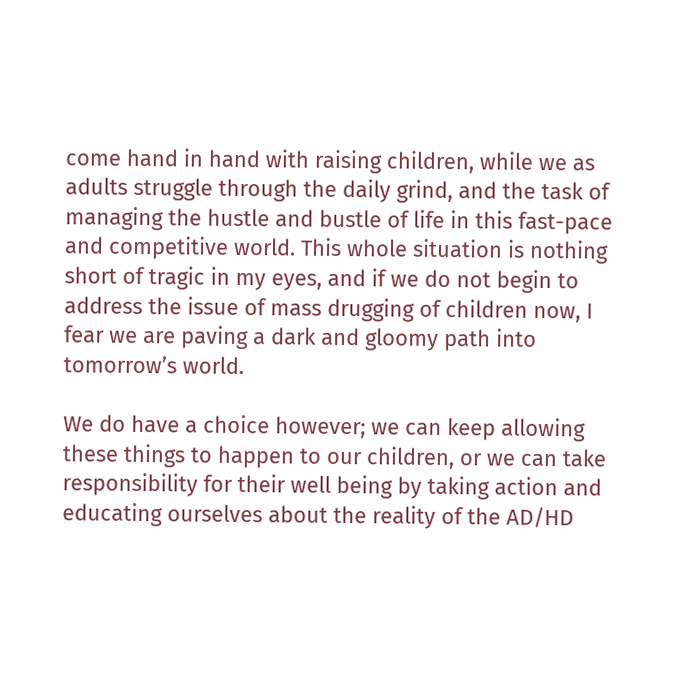come hand in hand with raising children, while we as adults struggle through the daily grind, and the task of managing the hustle and bustle of life in this fast-pace and competitive world. This whole situation is nothing short of tragic in my eyes, and if we do not begin to address the issue of mass drugging of children now, I fear we are paving a dark and gloomy path into tomorrow’s world.

We do have a choice however; we can keep allowing these things to happen to our children, or we can take responsibility for their well being by taking action and educating ourselves about the reality of the AD/HD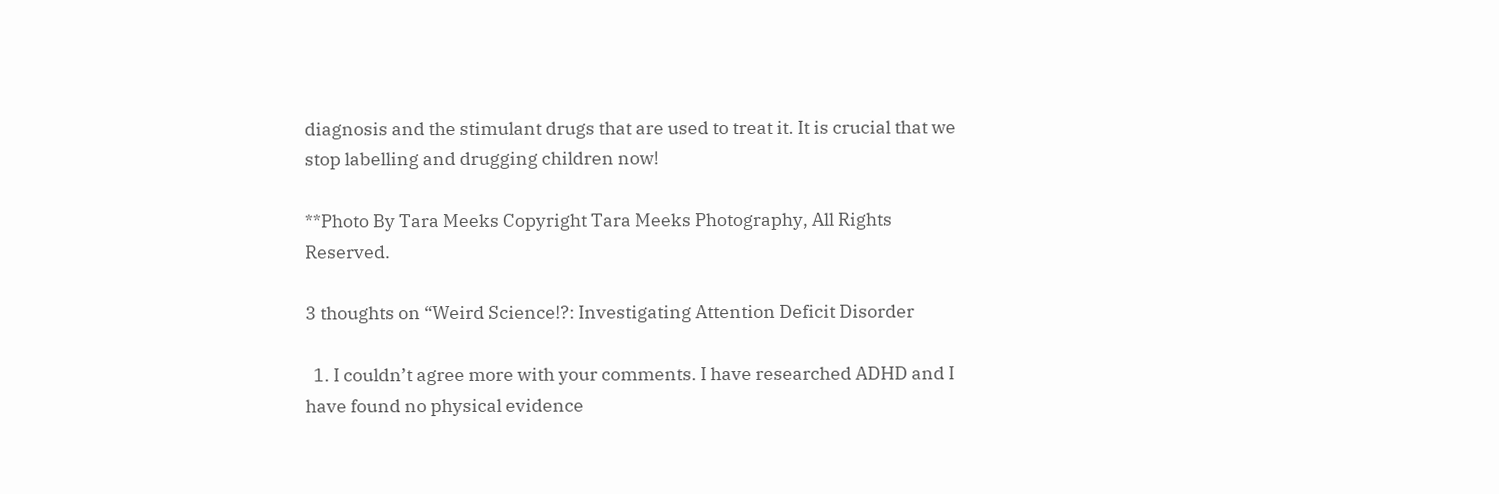diagnosis and the stimulant drugs that are used to treat it. It is crucial that we stop labelling and drugging children now!

**Photo By Tara Meeks Copyright Tara Meeks Photography, All Rights Reserved.

3 thoughts on “Weird Science!?: Investigating Attention Deficit Disorder

  1. I couldn’t agree more with your comments. I have researched ADHD and I have found no physical evidence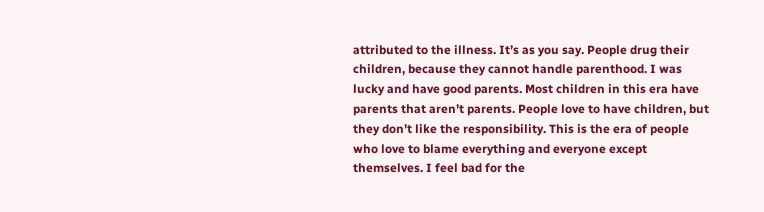attributed to the illness. It’s as you say. People drug their children, because they cannot handle parenthood. I was lucky and have good parents. Most children in this era have parents that aren’t parents. People love to have children, but they don’t like the responsibility. This is the era of people who love to blame everything and everyone except themselves. I feel bad for the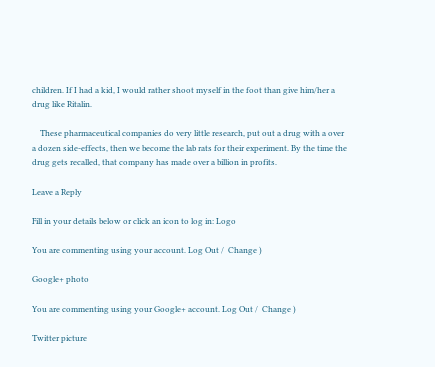children. If I had a kid, I would rather shoot myself in the foot than give him/her a drug like Ritalin.

    These pharmaceutical companies do very little research, put out a drug with a over a dozen side-effects, then we become the lab rats for their experiment. By the time the drug gets recalled, that company has made over a billion in profits.

Leave a Reply

Fill in your details below or click an icon to log in: Logo

You are commenting using your account. Log Out /  Change )

Google+ photo

You are commenting using your Google+ account. Log Out /  Change )

Twitter picture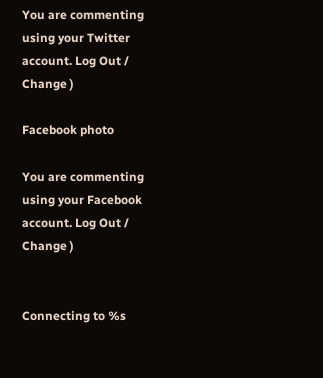You are commenting using your Twitter account. Log Out /  Change )

Facebook photo

You are commenting using your Facebook account. Log Out /  Change )


Connecting to %s